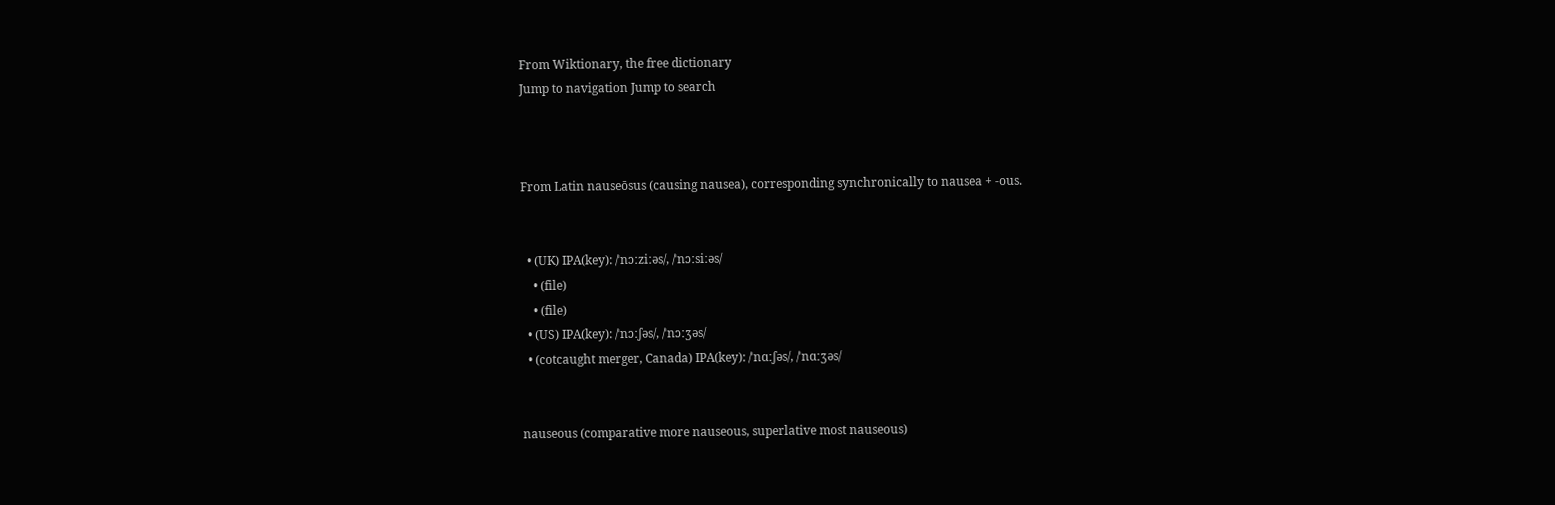From Wiktionary, the free dictionary
Jump to navigation Jump to search



From Latin nauseōsus (causing nausea), corresponding synchronically to nausea + -ous.


  • (UK) IPA(key): /ˈnɔːziːəs/, /ˈnɔːsiːəs/
    • (file)
    • (file)
  • (US) IPA(key): /ˈnɔːʃəs/, /ˈnɔːʒəs/
  • (cotcaught merger, Canada) IPA(key): /ˈnɑːʃəs/, /ˈnɑːʒəs/


nauseous (comparative more nauseous, superlative most nauseous)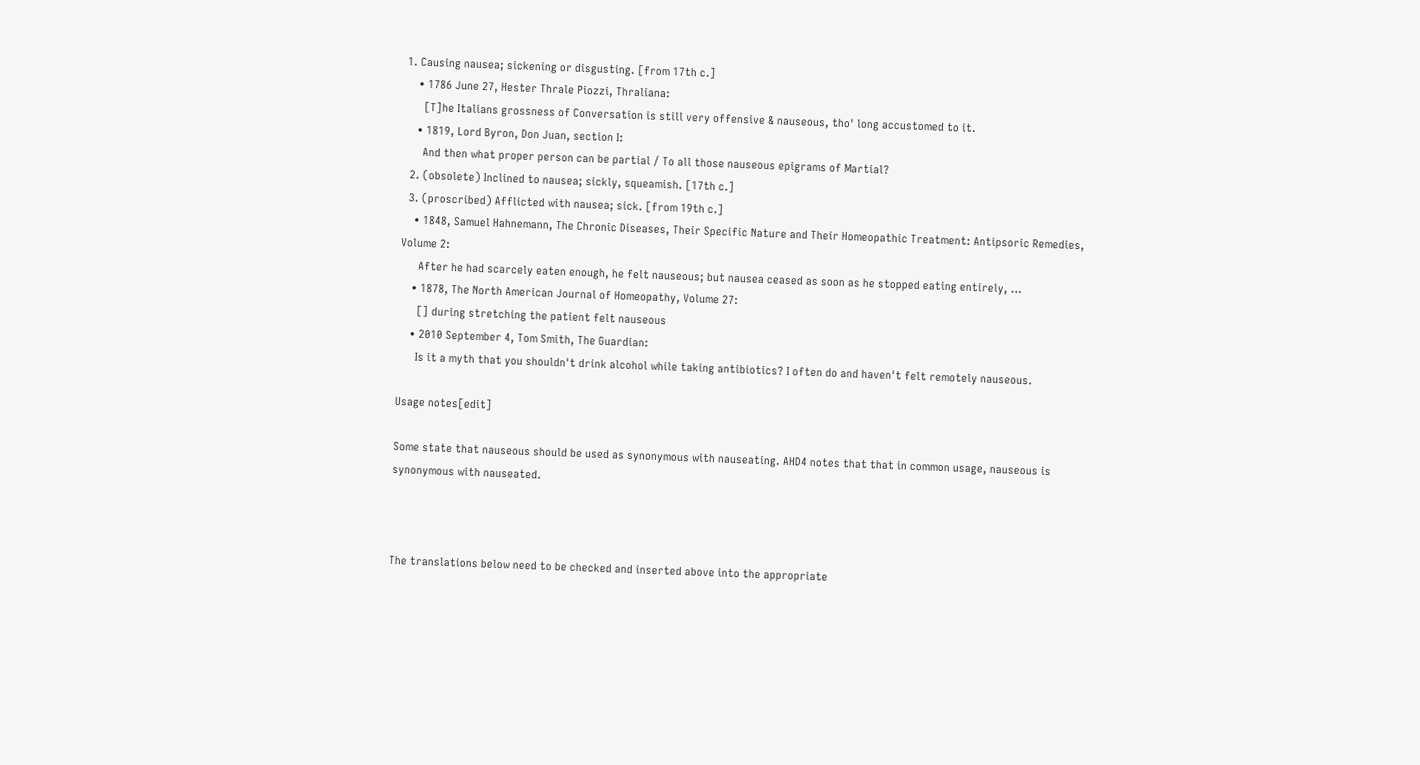1. Causing nausea; sickening or disgusting. [from 17th c.]
    • 1786 June 27, Hester Thrale Piozzi, Thraliana:
      [T]he Italians grossness of Conversation is still very offensive & nauseous, tho' long accustomed to it.
    • 1819, Lord Byron, Don Juan, section I:
      And then what proper person can be partial / To all those nauseous epigrams of Martial?
  2. (obsolete) Inclined to nausea; sickly, squeamish. [17th c.]
  3. (proscribed) Afflicted with nausea; sick. [from 19th c.]
    • 1848, Samuel Hahnemann, The Chronic Diseases, Their Specific Nature and Their Homeopathic Treatment: Antipsoric Remedies, Volume 2:
      After he had scarcely eaten enough, he felt nauseous; but nausea ceased as soon as he stopped eating entirely, …
    • 1878, The North American Journal of Homeopathy, Volume 27:
      [] during stretching the patient felt nauseous
    • 2010 September 4, Tom Smith, The Guardian:
      Is it a myth that you shouldn't drink alcohol while taking antibiotics? I often do and haven't felt remotely nauseous.

Usage notes[edit]

Some state that nauseous should be used as synonymous with nauseating. AHD4 notes that that in common usage, nauseous is synonymous with nauseated.



The translations below need to be checked and inserted above into the appropriate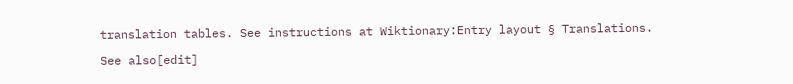translation tables. See instructions at Wiktionary:Entry layout § Translations.

See also[edit]